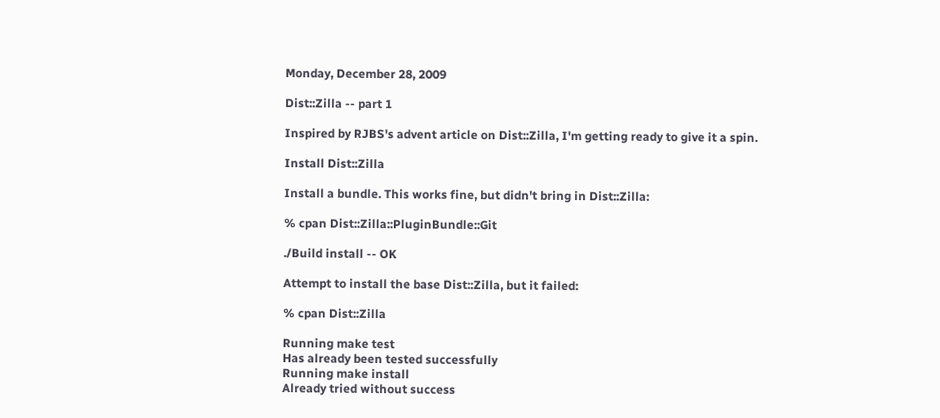Monday, December 28, 2009

Dist::Zilla -- part 1

Inspired by RJBS's advent article on Dist::Zilla, I'm getting ready to give it a spin.

Install Dist::Zilla

Install a bundle. This works fine, but didn't bring in Dist::Zilla:

% cpan Dist::Zilla::PluginBundle::Git

./Build install -- OK

Attempt to install the base Dist::Zilla, but it failed:

% cpan Dist::Zilla

Running make test
Has already been tested successfully
Running make install
Already tried without success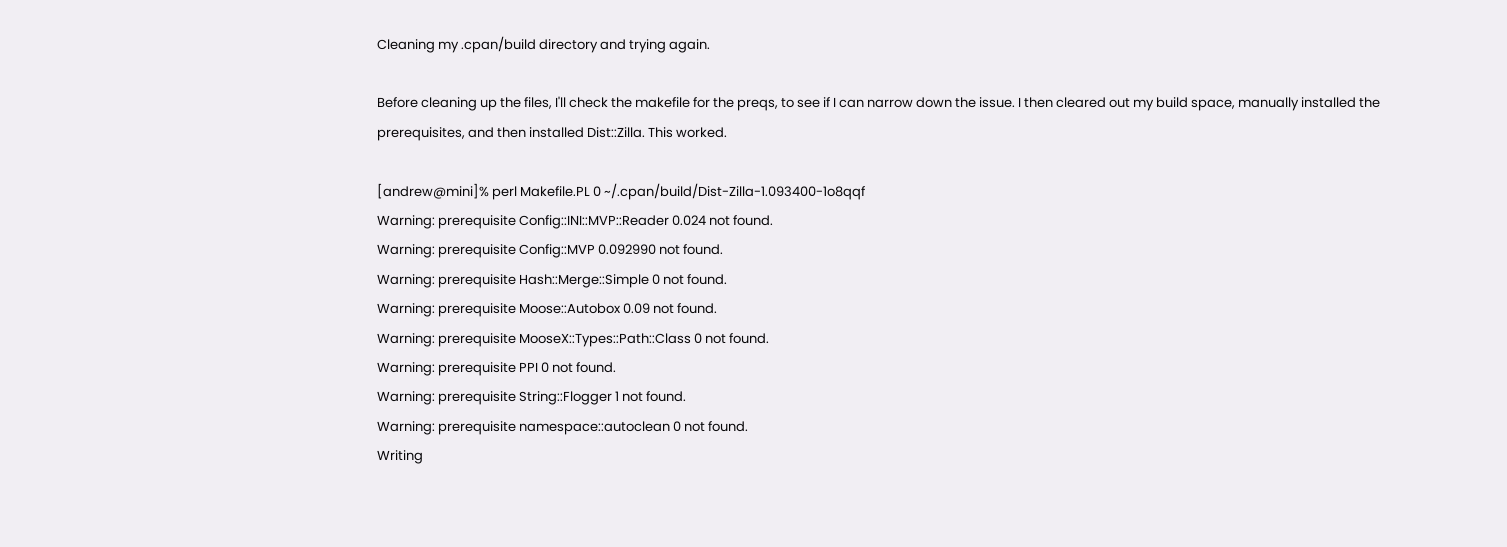Cleaning my .cpan/build directory and trying again.

Before cleaning up the files, I'll check the makefile for the preqs, to see if I can narrow down the issue. I then cleared out my build space, manually installed the prerequisites, and then installed Dist::Zilla. This worked.

[andrew@mini]% perl Makefile.PL 0 ~/.cpan/build/Dist-Zilla-1.093400-1o8qqf
Warning: prerequisite Config::INI::MVP::Reader 0.024 not found.
Warning: prerequisite Config::MVP 0.092990 not found.
Warning: prerequisite Hash::Merge::Simple 0 not found.
Warning: prerequisite Moose::Autobox 0.09 not found.
Warning: prerequisite MooseX::Types::Path::Class 0 not found.
Warning: prerequisite PPI 0 not found.
Warning: prerequisite String::Flogger 1 not found.
Warning: prerequisite namespace::autoclean 0 not found.
Writing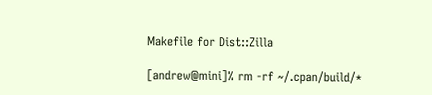Makefile for Dist::Zilla

[andrew@mini]% rm -rf ~/.cpan/build/*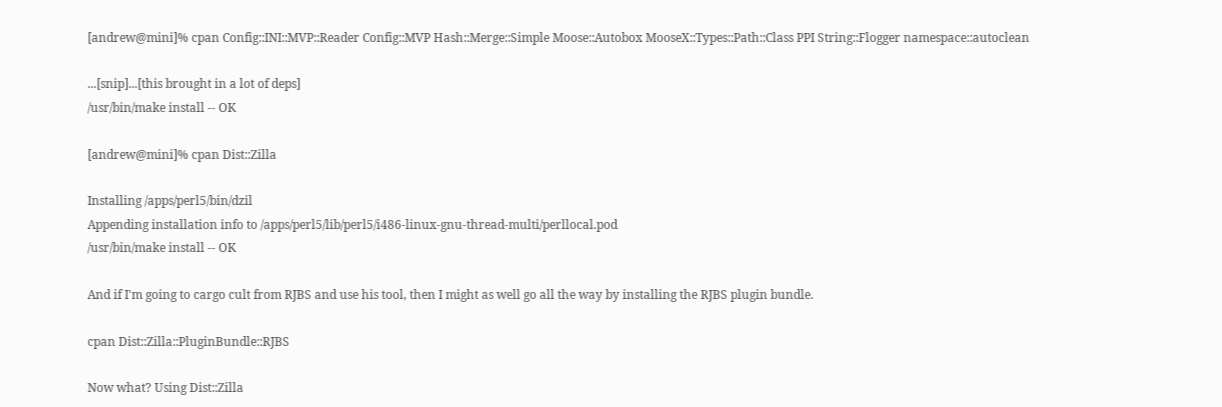[andrew@mini]% cpan Config::INI::MVP::Reader Config::MVP Hash::Merge::Simple Moose::Autobox MooseX::Types::Path::Class PPI String::Flogger namespace::autoclean

...[snip]...[this brought in a lot of deps]
/usr/bin/make install -- OK

[andrew@mini]% cpan Dist::Zilla

Installing /apps/perl5/bin/dzil
Appending installation info to /apps/perl5/lib/perl5/i486-linux-gnu-thread-multi/perllocal.pod
/usr/bin/make install -- OK

And if I'm going to cargo cult from RJBS and use his tool, then I might as well go all the way by installing the RJBS plugin bundle.

cpan Dist::Zilla::PluginBundle::RJBS

Now what? Using Dist::Zilla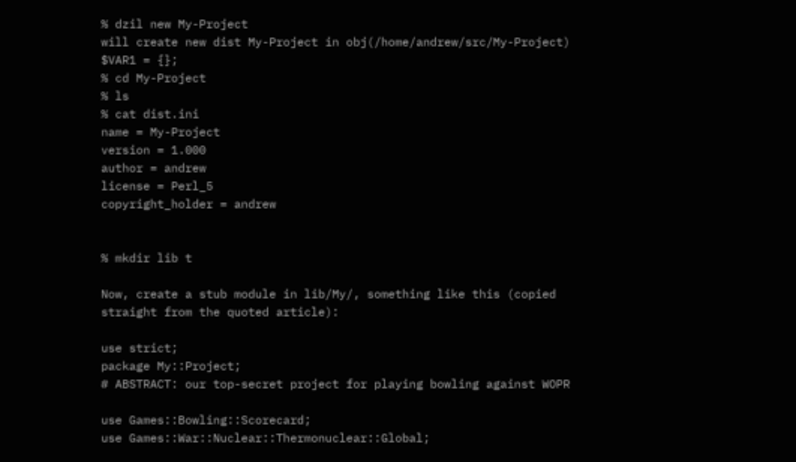% dzil new My-Project
will create new dist My-Project in obj(/home/andrew/src/My-Project)
$VAR1 = {};
% cd My-Project
% ls
% cat dist.ini
name = My-Project
version = 1.000
author = andrew
license = Perl_5
copyright_holder = andrew


% mkdir lib t

Now, create a stub module in lib/My/, something like this (copied straight from the quoted article):

use strict;
package My::Project;
# ABSTRACT: our top-secret project for playing bowling against WOPR

use Games::Bowling::Scorecard;
use Games::War::Nuclear::Thermonuclear::Global;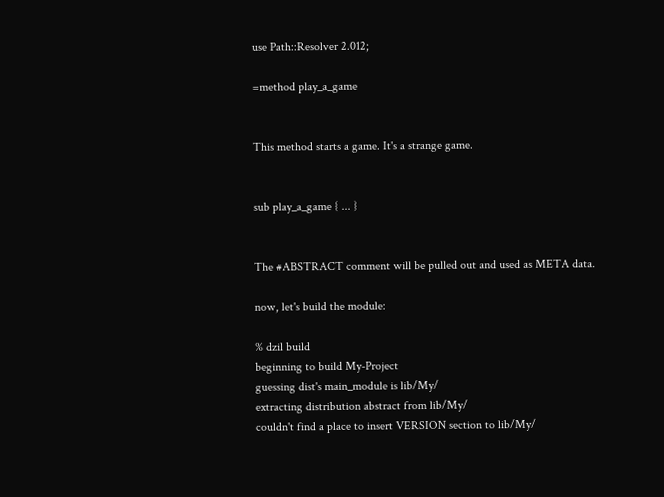use Path::Resolver 2.012;

=method play_a_game


This method starts a game. It's a strange game.


sub play_a_game { ... }


The #ABSTRACT comment will be pulled out and used as META data.

now, let's build the module:

% dzil build
beginning to build My-Project
guessing dist's main_module is lib/My/
extracting distribution abstract from lib/My/
couldn't find a place to insert VERSION section to lib/My/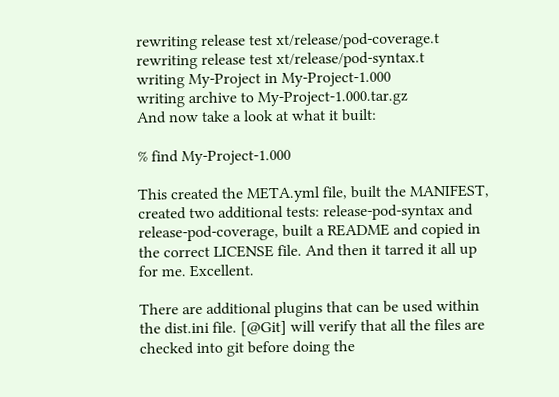rewriting release test xt/release/pod-coverage.t
rewriting release test xt/release/pod-syntax.t
writing My-Project in My-Project-1.000
writing archive to My-Project-1.000.tar.gz
And now take a look at what it built:

% find My-Project-1.000

This created the META.yml file, built the MANIFEST, created two additional tests: release-pod-syntax and release-pod-coverage, built a README and copied in the correct LICENSE file. And then it tarred it all up for me. Excellent.

There are additional plugins that can be used within the dist.ini file. [@Git] will verify that all the files are checked into git before doing the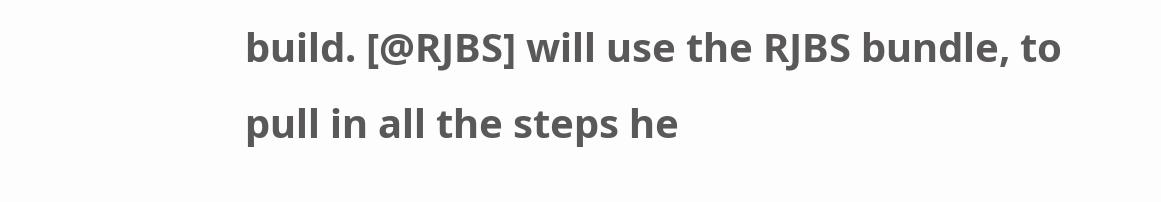build. [@RJBS] will use the RJBS bundle, to pull in all the steps he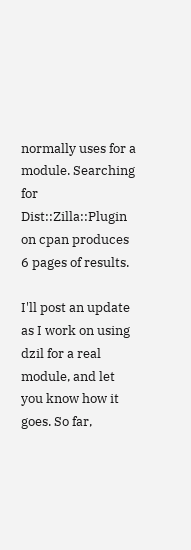normally uses for a module. Searching for Dist::Zilla::Plugin on cpan produces 6 pages of results.

I'll post an update as I work on using dzil for a real module, and let you know how it goes. So far,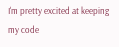I'm pretty excited at keeping my code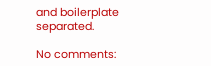and boilerplate separated.

No comments: